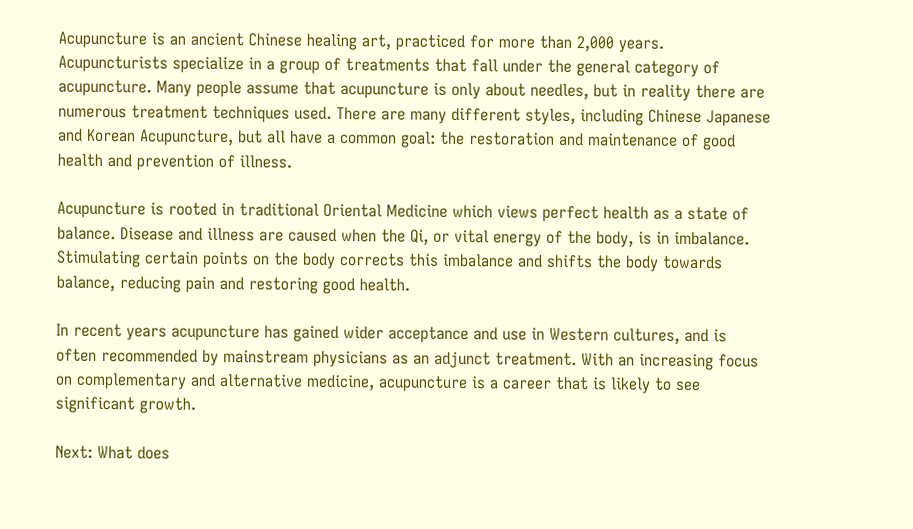Acupuncture is an ancient Chinese healing art, practiced for more than 2,000 years. Acupuncturists specialize in a group of treatments that fall under the general category of acupuncture. Many people assume that acupuncture is only about needles, but in reality there are numerous treatment techniques used. There are many different styles, including Chinese Japanese and Korean Acupuncture, but all have a common goal: the restoration and maintenance of good health and prevention of illness.

Acupuncture is rooted in traditional Oriental Medicine which views perfect health as a state of balance. Disease and illness are caused when the Qi, or vital energy of the body, is in imbalance. Stimulating certain points on the body corrects this imbalance and shifts the body towards balance, reducing pain and restoring good health.

In recent years acupuncture has gained wider acceptance and use in Western cultures, and is often recommended by mainstream physicians as an adjunct treatment. With an increasing focus on complementary and alternative medicine, acupuncture is a career that is likely to see significant growth.

Next: What does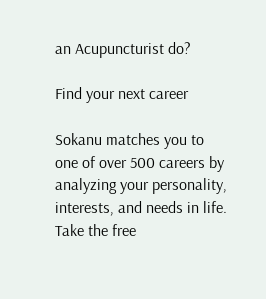an Acupuncturist do?

Find your next career

Sokanu matches you to one of over 500 careers by analyzing your personality, interests, and needs in life. Take the free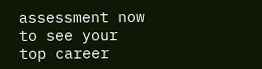assessment now to see your top career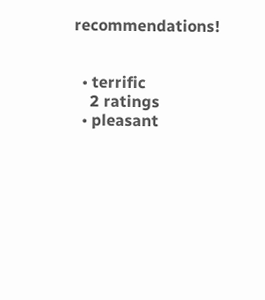recommendations!


  • terrific
    2 ratings
  • pleasant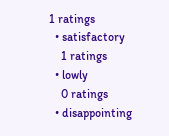1 ratings
  • satisfactory
    1 ratings
  • lowly
    0 ratings
  • disappointing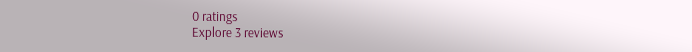0 ratings
Explore 3 reviews